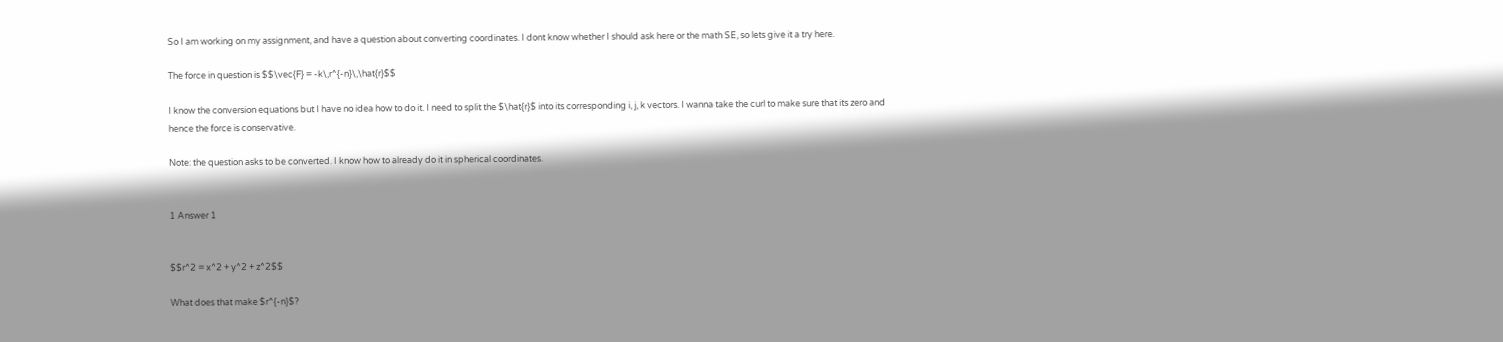So I am working on my assignment, and have a question about converting coordinates. I dont know whether I should ask here or the math SE, so lets give it a try here.

The force in question is $$\vec{F} = -k\,r^{-n}\,\hat{r}$$

I know the conversion equations but I have no idea how to do it. I need to split the $\hat{r}$ into its corresponding i, j, k vectors. I wanna take the curl to make sure that its zero and hence the force is conservative.

Note: the question asks to be converted. I know how to already do it in spherical coordinates.


1 Answer 1


$$r^2 = x^2 + y^2 + z^2$$

What does that make $r^{-n}$?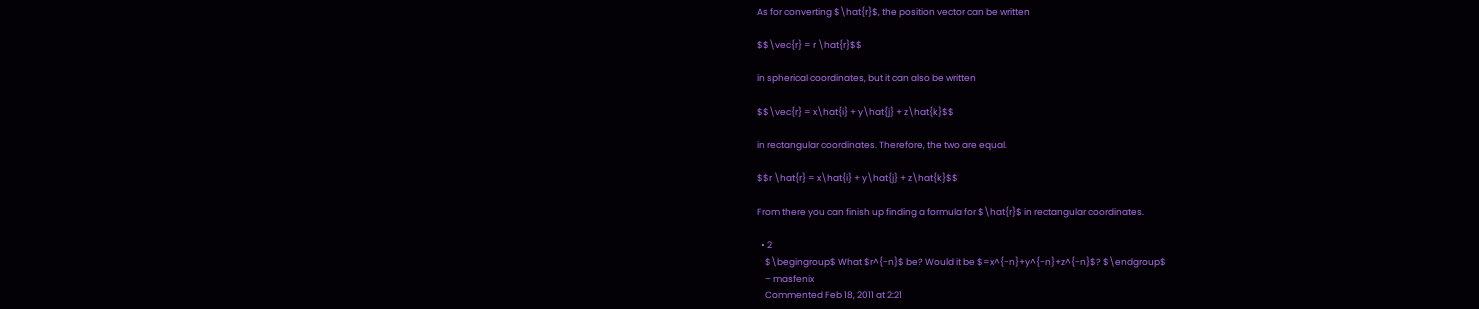As for converting $\hat{r}$, the position vector can be written

$$\vec{r} = r \hat{r}$$

in spherical coordinates, but it can also be written

$$\vec{r} = x\hat{i} + y\hat{j} + z\hat{k}$$

in rectangular coordinates. Therefore, the two are equal.

$$r \hat{r} = x\hat{i} + y\hat{j} + z\hat{k}$$

From there you can finish up finding a formula for $\hat{r}$ in rectangular coordinates.

  • 2
    $\begingroup$ What $r^{-n}$ be? Would it be $=x^{-n}+y^{-n}+z^{-n}$? $\endgroup$
    – masfenix
    Commented Feb 18, 2011 at 2:21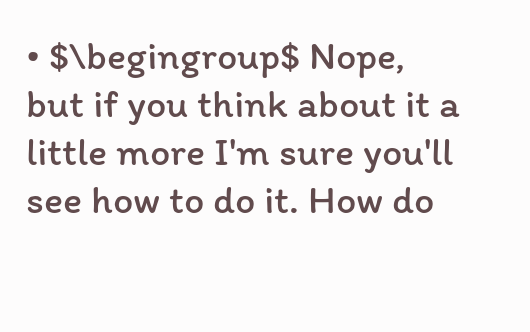• $\begingroup$ Nope, but if you think about it a little more I'm sure you'll see how to do it. How do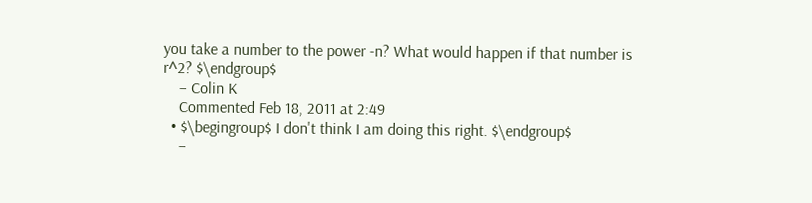you take a number to the power -n? What would happen if that number is r^2? $\endgroup$
    – Colin K
    Commented Feb 18, 2011 at 2:49
  • $\begingroup$ I don't think I am doing this right. $\endgroup$
    –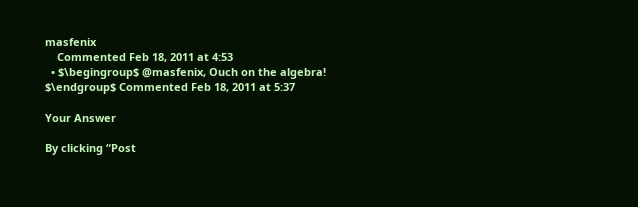masfenix
    Commented Feb 18, 2011 at 4:53
  • $\begingroup$ @masfenix, Ouch on the algebra! $\endgroup$ Commented Feb 18, 2011 at 5:37

Your Answer

By clicking “Post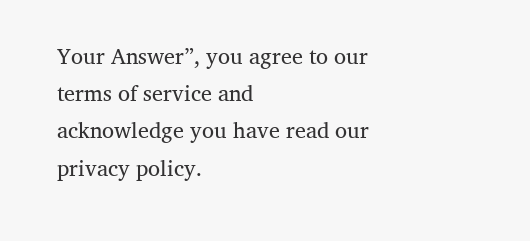Your Answer”, you agree to our terms of service and acknowledge you have read our privacy policy.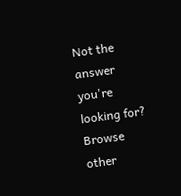Not the answer you're looking for? Browse other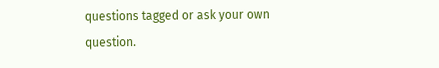questions tagged or ask your own question.